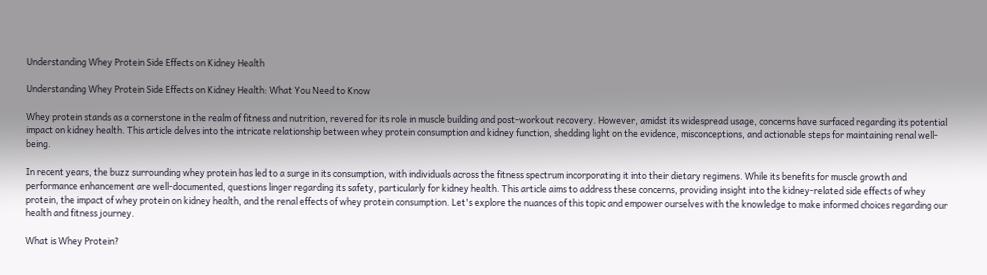Understanding Whey Protein Side Effects on Kidney Health

Understanding Whey Protein Side Effects on Kidney Health: What You Need to Know

Whey protein stands as a cornerstone in the realm of fitness and nutrition, revered for its role in muscle building and post-workout recovery. However, amidst its widespread usage, concerns have surfaced regarding its potential impact on kidney health. This article delves into the intricate relationship between whey protein consumption and kidney function, shedding light on the evidence, misconceptions, and actionable steps for maintaining renal well-being.

In recent years, the buzz surrounding whey protein has led to a surge in its consumption, with individuals across the fitness spectrum incorporating it into their dietary regimens. While its benefits for muscle growth and performance enhancement are well-documented, questions linger regarding its safety, particularly for kidney health. This article aims to address these concerns, providing insight into the kidney-related side effects of whey protein, the impact of whey protein on kidney health, and the renal effects of whey protein consumption. Let's explore the nuances of this topic and empower ourselves with the knowledge to make informed choices regarding our health and fitness journey.

What is Whey Protein?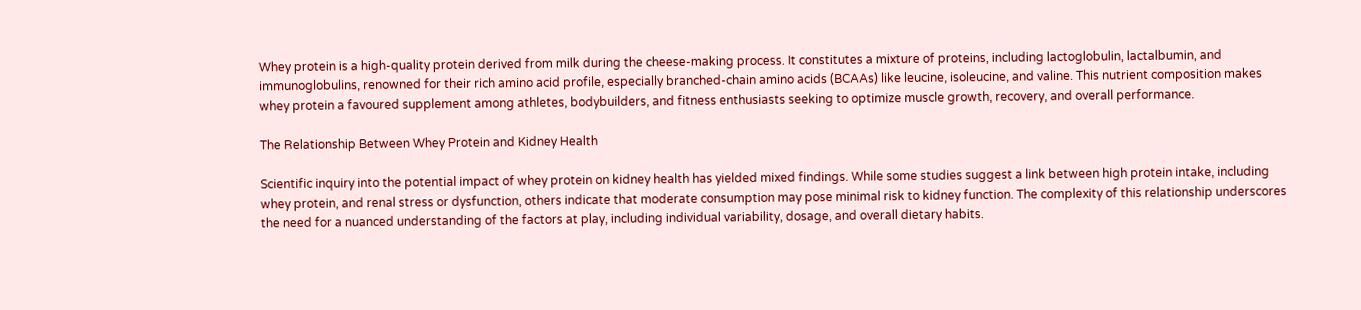Whey protein is a high-quality protein derived from milk during the cheese-making process. It constitutes a mixture of proteins, including lactoglobulin, lactalbumin, and immunoglobulins, renowned for their rich amino acid profile, especially branched-chain amino acids (BCAAs) like leucine, isoleucine, and valine. This nutrient composition makes whey protein a favoured supplement among athletes, bodybuilders, and fitness enthusiasts seeking to optimize muscle growth, recovery, and overall performance.

The Relationship Between Whey Protein and Kidney Health

Scientific inquiry into the potential impact of whey protein on kidney health has yielded mixed findings. While some studies suggest a link between high protein intake, including whey protein, and renal stress or dysfunction, others indicate that moderate consumption may pose minimal risk to kidney function. The complexity of this relationship underscores the need for a nuanced understanding of the factors at play, including individual variability, dosage, and overall dietary habits.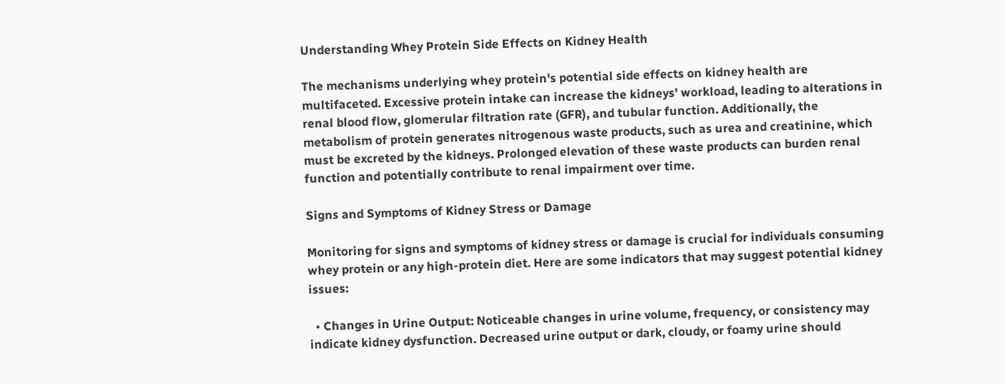Understanding Whey Protein Side Effects on Kidney Health

The mechanisms underlying whey protein's potential side effects on kidney health are multifaceted. Excessive protein intake can increase the kidneys' workload, leading to alterations in renal blood flow, glomerular filtration rate (GFR), and tubular function. Additionally, the metabolism of protein generates nitrogenous waste products, such as urea and creatinine, which must be excreted by the kidneys. Prolonged elevation of these waste products can burden renal function and potentially contribute to renal impairment over time.

Signs and Symptoms of Kidney Stress or Damage

Monitoring for signs and symptoms of kidney stress or damage is crucial for individuals consuming whey protein or any high-protein diet. Here are some indicators that may suggest potential kidney issues:

  • Changes in Urine Output: Noticeable changes in urine volume, frequency, or consistency may indicate kidney dysfunction. Decreased urine output or dark, cloudy, or foamy urine should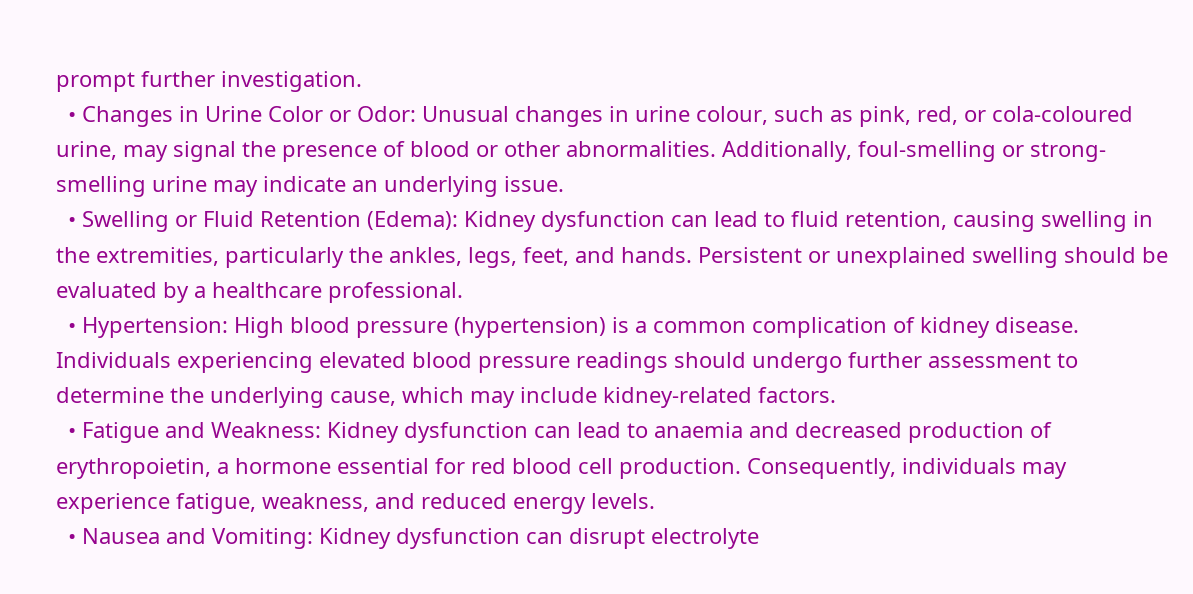prompt further investigation.
  • Changes in Urine Color or Odor: Unusual changes in urine colour, such as pink, red, or cola-coloured urine, may signal the presence of blood or other abnormalities. Additionally, foul-smelling or strong-smelling urine may indicate an underlying issue.
  • Swelling or Fluid Retention (Edema): Kidney dysfunction can lead to fluid retention, causing swelling in the extremities, particularly the ankles, legs, feet, and hands. Persistent or unexplained swelling should be evaluated by a healthcare professional.
  • Hypertension: High blood pressure (hypertension) is a common complication of kidney disease. Individuals experiencing elevated blood pressure readings should undergo further assessment to determine the underlying cause, which may include kidney-related factors.
  • Fatigue and Weakness: Kidney dysfunction can lead to anaemia and decreased production of erythropoietin, a hormone essential for red blood cell production. Consequently, individuals may experience fatigue, weakness, and reduced energy levels.
  • Nausea and Vomiting: Kidney dysfunction can disrupt electrolyte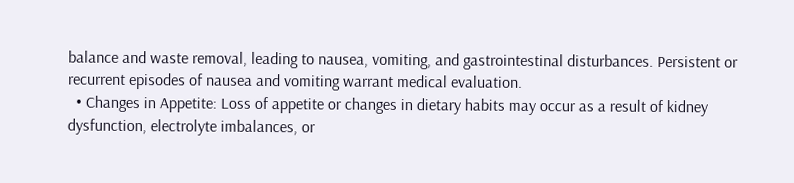balance and waste removal, leading to nausea, vomiting, and gastrointestinal disturbances. Persistent or recurrent episodes of nausea and vomiting warrant medical evaluation.
  • Changes in Appetite: Loss of appetite or changes in dietary habits may occur as a result of kidney dysfunction, electrolyte imbalances, or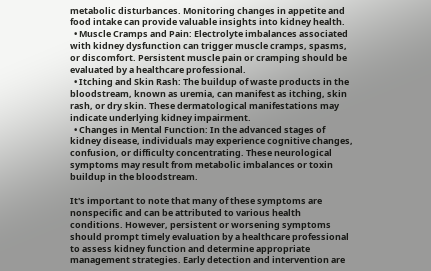metabolic disturbances. Monitoring changes in appetite and food intake can provide valuable insights into kidney health.
  • Muscle Cramps and Pain: Electrolyte imbalances associated with kidney dysfunction can trigger muscle cramps, spasms, or discomfort. Persistent muscle pain or cramping should be evaluated by a healthcare professional.
  • Itching and Skin Rash: The buildup of waste products in the bloodstream, known as uremia, can manifest as itching, skin rash, or dry skin. These dermatological manifestations may indicate underlying kidney impairment.
  • Changes in Mental Function: In the advanced stages of kidney disease, individuals may experience cognitive changes, confusion, or difficulty concentrating. These neurological symptoms may result from metabolic imbalances or toxin buildup in the bloodstream.

It's important to note that many of these symptoms are nonspecific and can be attributed to various health conditions. However, persistent or worsening symptoms should prompt timely evaluation by a healthcare professional to assess kidney function and determine appropriate management strategies. Early detection and intervention are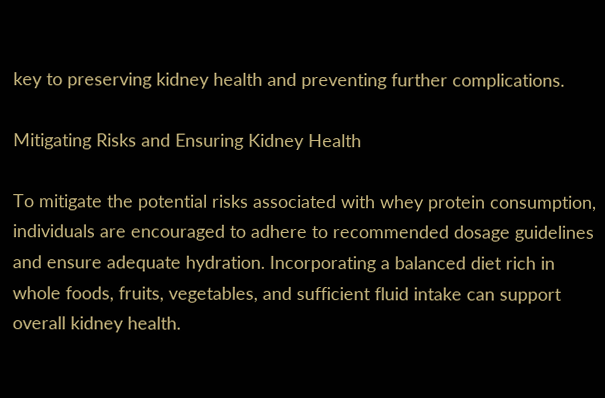key to preserving kidney health and preventing further complications.

Mitigating Risks and Ensuring Kidney Health

To mitigate the potential risks associated with whey protein consumption, individuals are encouraged to adhere to recommended dosage guidelines and ensure adequate hydration. Incorporating a balanced diet rich in whole foods, fruits, vegetables, and sufficient fluid intake can support overall kidney health.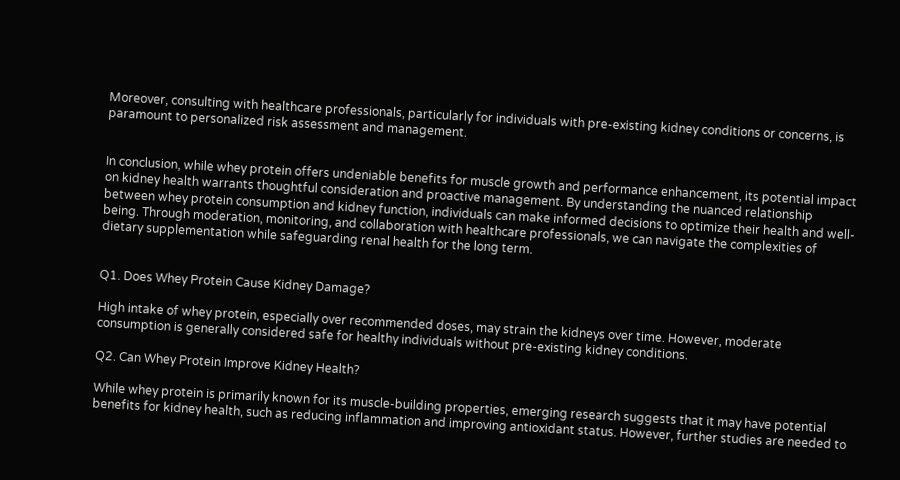Moreover, consulting with healthcare professionals, particularly for individuals with pre-existing kidney conditions or concerns, is paramount to personalized risk assessment and management.


In conclusion, while whey protein offers undeniable benefits for muscle growth and performance enhancement, its potential impact on kidney health warrants thoughtful consideration and proactive management. By understanding the nuanced relationship between whey protein consumption and kidney function, individuals can make informed decisions to optimize their health and well-being. Through moderation, monitoring, and collaboration with healthcare professionals, we can navigate the complexities of dietary supplementation while safeguarding renal health for the long term.


Q1. Does Whey Protein Cause Kidney Damage?

High intake of whey protein, especially over recommended doses, may strain the kidneys over time. However, moderate consumption is generally considered safe for healthy individuals without pre-existing kidney conditions.

Q2. Can Whey Protein Improve Kidney Health?

While whey protein is primarily known for its muscle-building properties, emerging research suggests that it may have potential benefits for kidney health, such as reducing inflammation and improving antioxidant status. However, further studies are needed to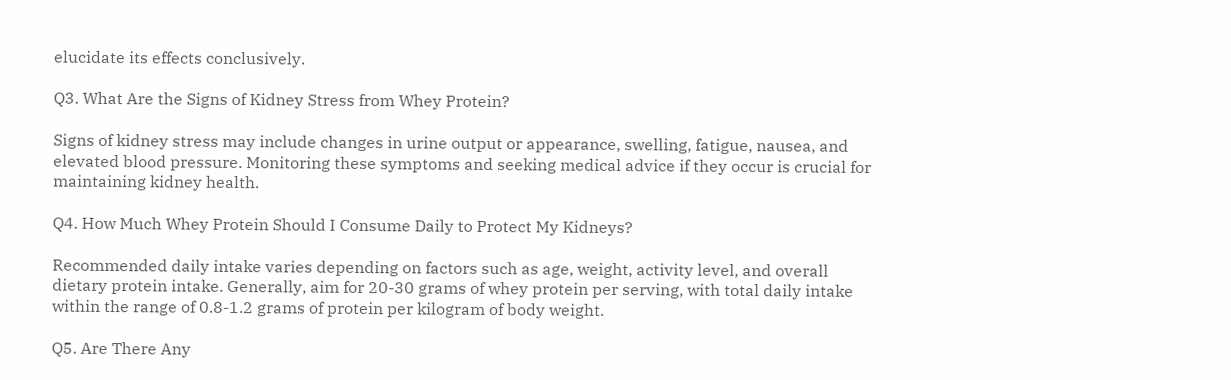elucidate its effects conclusively.

Q3. What Are the Signs of Kidney Stress from Whey Protein?

Signs of kidney stress may include changes in urine output or appearance, swelling, fatigue, nausea, and elevated blood pressure. Monitoring these symptoms and seeking medical advice if they occur is crucial for maintaining kidney health.

Q4. How Much Whey Protein Should I Consume Daily to Protect My Kidneys?

Recommended daily intake varies depending on factors such as age, weight, activity level, and overall dietary protein intake. Generally, aim for 20-30 grams of whey protein per serving, with total daily intake within the range of 0.8-1.2 grams of protein per kilogram of body weight.

Q5. Are There Any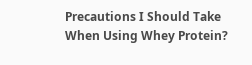Precautions I Should Take When Using Whey Protein?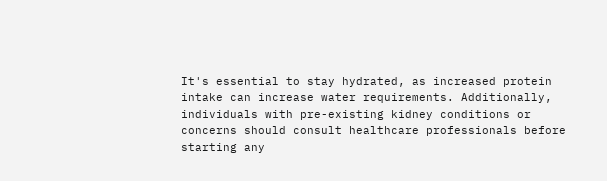It's essential to stay hydrated, as increased protein intake can increase water requirements. Additionally, individuals with pre-existing kidney conditions or concerns should consult healthcare professionals before starting any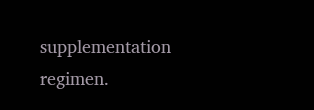supplementation regimen.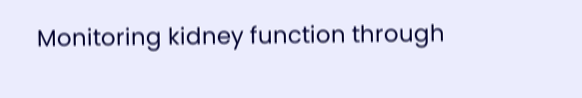Monitoring kidney function through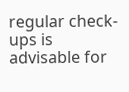regular check-ups is advisable for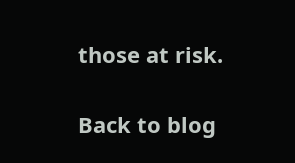those at risk.

Back to blog